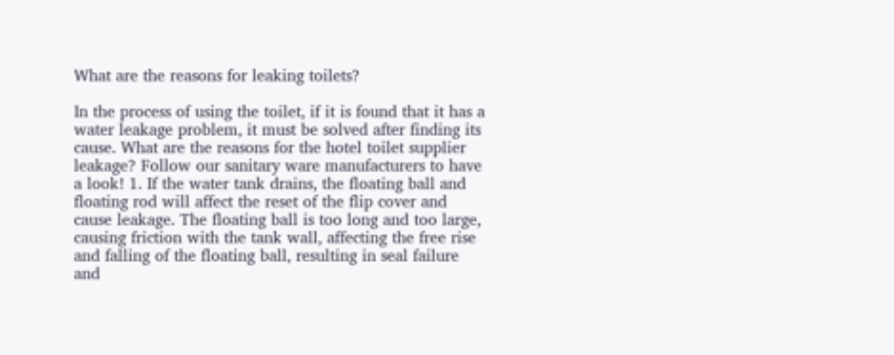What are the reasons for leaking toilets?

In the process of using the toilet, if it is found that it has a water leakage problem, it must be solved after finding its cause. What are the reasons for the hotel toilet supplier leakage? Follow our sanitary ware manufacturers to have a look! 1. If the water tank drains, the floating ball and floating rod will affect the reset of the flip cover and cause leakage. The floating ball is too long and too large, causing friction with the tank wall, affecting the free rise and falling of the floating ball, resulting in seal failure and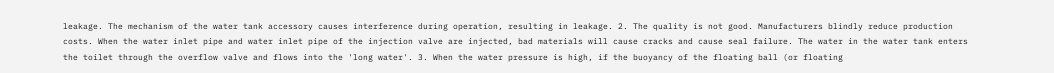leakage. The mechanism of the water tank accessory causes interference during operation, resulting in leakage. 2. The quality is not good. Manufacturers blindly reduce production costs. When the water inlet pipe and water inlet pipe of the injection valve are injected, bad materials will cause cracks and cause seal failure. The water in the water tank enters the toilet through the overflow valve and flows into the 'long water'. 3. When the water pressure is high, if the buoyancy of the floating ball (or floating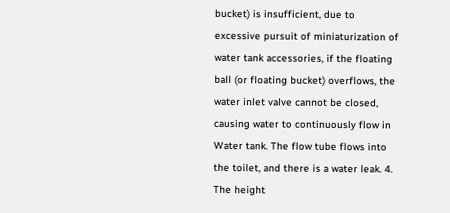bucket) is insufficient, due to excessive pursuit of miniaturization of water tank accessories, if the floating ball (or floating bucket) overflows, the water inlet valve cannot be closed, causing water to continuously flow in Water tank. The flow tube flows into the toilet, and there is a water leak. 4. The height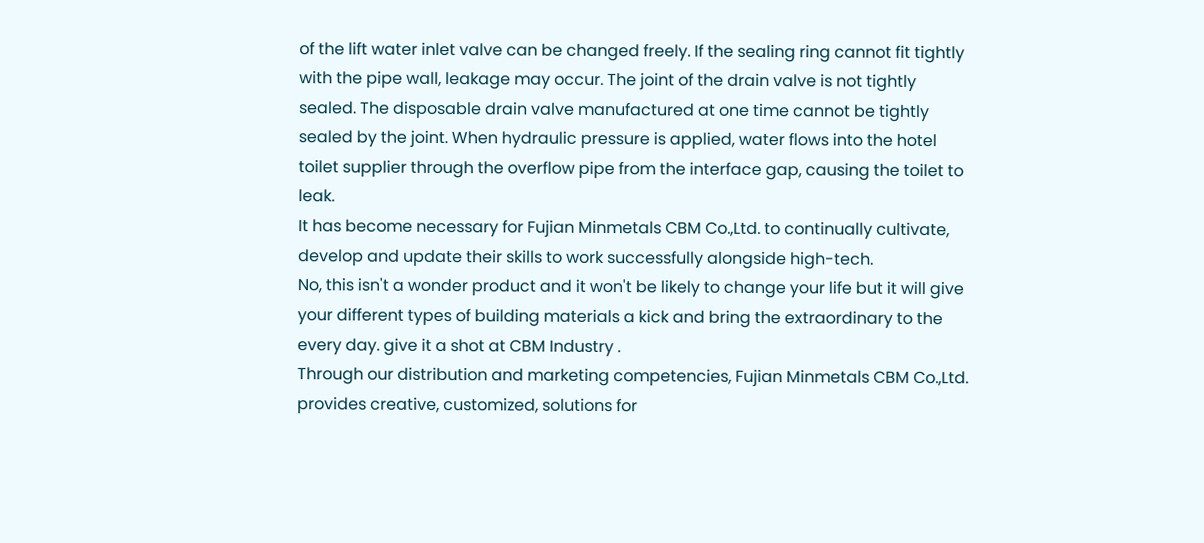of the lift water inlet valve can be changed freely. If the sealing ring cannot fit tightly with the pipe wall, leakage may occur. The joint of the drain valve is not tightly sealed. The disposable drain valve manufactured at one time cannot be tightly sealed by the joint. When hydraulic pressure is applied, water flows into the hotel toilet supplier through the overflow pipe from the interface gap, causing the toilet to leak.
It has become necessary for Fujian Minmetals CBM Co.,Ltd. to continually cultivate, develop and update their skills to work successfully alongside high-tech.
No, this isn't a wonder product and it won't be likely to change your life but it will give your different types of building materials a kick and bring the extraordinary to the every day. give it a shot at CBM Industry .
Through our distribution and marketing competencies, Fujian Minmetals CBM Co.,Ltd. provides creative, customized, solutions for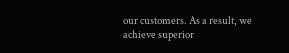our customers. As a result, we achieve superior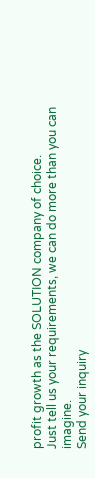profit growth as the SOLUTION company of choice.
Just tell us your requirements, we can do more than you can imagine.
Send your inquiry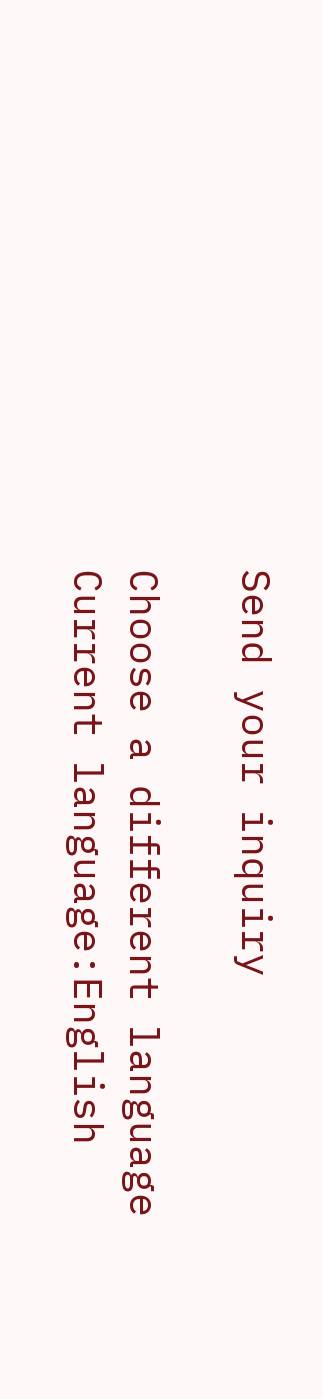Send your inquiry

Choose a different language
Current language:English